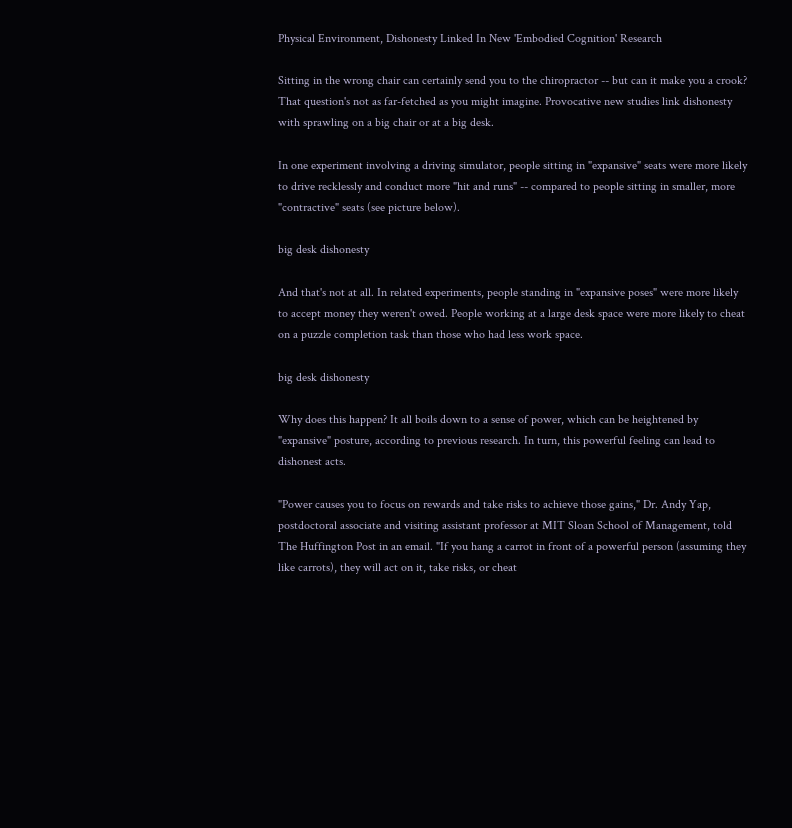Physical Environment, Dishonesty Linked In New 'Embodied Cognition' Research

Sitting in the wrong chair can certainly send you to the chiropractor -- but can it make you a crook? That question's not as far-fetched as you might imagine. Provocative new studies link dishonesty with sprawling on a big chair or at a big desk.

In one experiment involving a driving simulator, people sitting in "expansive" seats were more likely to drive recklessly and conduct more "hit and runs" -- compared to people sitting in smaller, more "contractive" seats (see picture below).

big desk dishonesty

And that's not at all. In related experiments, people standing in "expansive poses" were more likely to accept money they weren't owed. People working at a large desk space were more likely to cheat on a puzzle completion task than those who had less work space.

big desk dishonesty

Why does this happen? It all boils down to a sense of power, which can be heightened by "expansive" posture, according to previous research. In turn, this powerful feeling can lead to dishonest acts.

"Power causes you to focus on rewards and take risks to achieve those gains," Dr. Andy Yap, postdoctoral associate and visiting assistant professor at MIT Sloan School of Management, told The Huffington Post in an email. "If you hang a carrot in front of a powerful person (assuming they like carrots), they will act on it, take risks, or cheat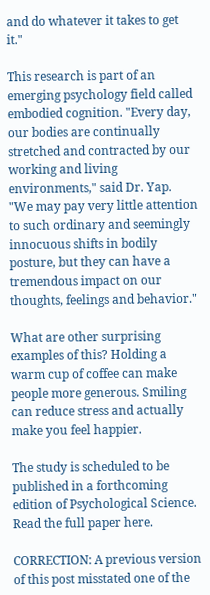and do whatever it takes to get it."

This research is part of an emerging psychology field called embodied cognition. "Every day, our bodies are continually stretched and contracted by our working and living environments," said Dr. Yap. "We may pay very little attention to such ordinary and seemingly innocuous shifts in bodily posture, but they can have a tremendous impact on our thoughts, feelings and behavior."

What are other surprising examples of this? Holding a warm cup of coffee can make people more generous. Smiling can reduce stress and actually make you feel happier.

The study is scheduled to be published in a forthcoming edition of Psychological Science. Read the full paper here.

CORRECTION: A previous version of this post misstated one of the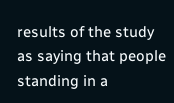results of the study as saying that people standing in a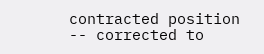contracted position -- corrected to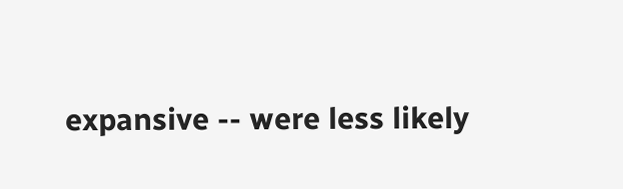expansive -- were less likely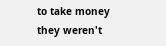to take money they weren't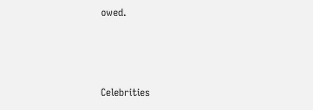owed.



Celebrities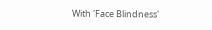With 'Face Blindness'